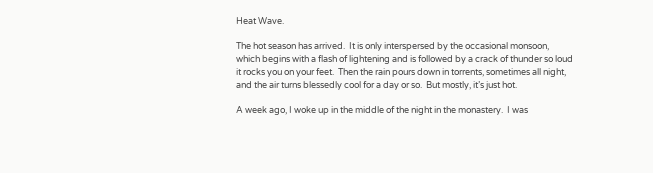Heat Wave.

The hot season has arrived.  It is only interspersed by the occasional monsoon, which begins with a flash of lightening and is followed by a crack of thunder so loud it rocks you on your feet.  Then the rain pours down in torrents, sometimes all night, and the air turns blessedly cool for a day or so.  But mostly, it’s just hot.

A week ago, I woke up in the middle of the night in the monastery.  I was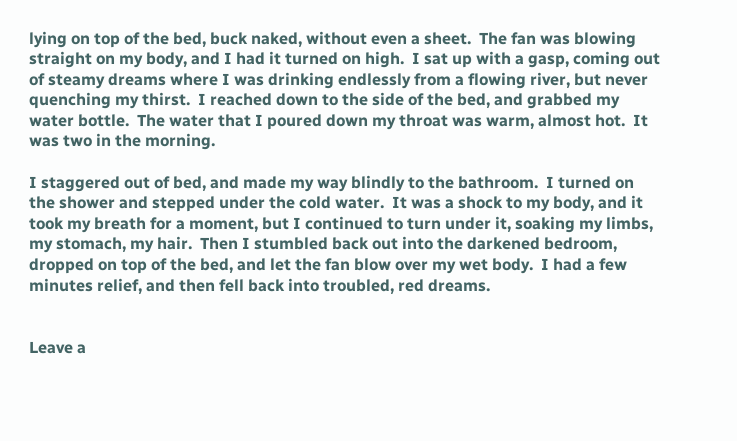lying on top of the bed, buck naked, without even a sheet.  The fan was blowing straight on my body, and I had it turned on high.  I sat up with a gasp, coming out of steamy dreams where I was drinking endlessly from a flowing river, but never quenching my thirst.  I reached down to the side of the bed, and grabbed my water bottle.  The water that I poured down my throat was warm, almost hot.  It was two in the morning.

I staggered out of bed, and made my way blindly to the bathroom.  I turned on the shower and stepped under the cold water.  It was a shock to my body, and it took my breath for a moment, but I continued to turn under it, soaking my limbs, my stomach, my hair.  Then I stumbled back out into the darkened bedroom, dropped on top of the bed, and let the fan blow over my wet body.  I had a few minutes relief, and then fell back into troubled, red dreams.


Leave a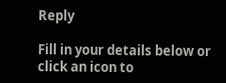Reply

Fill in your details below or click an icon to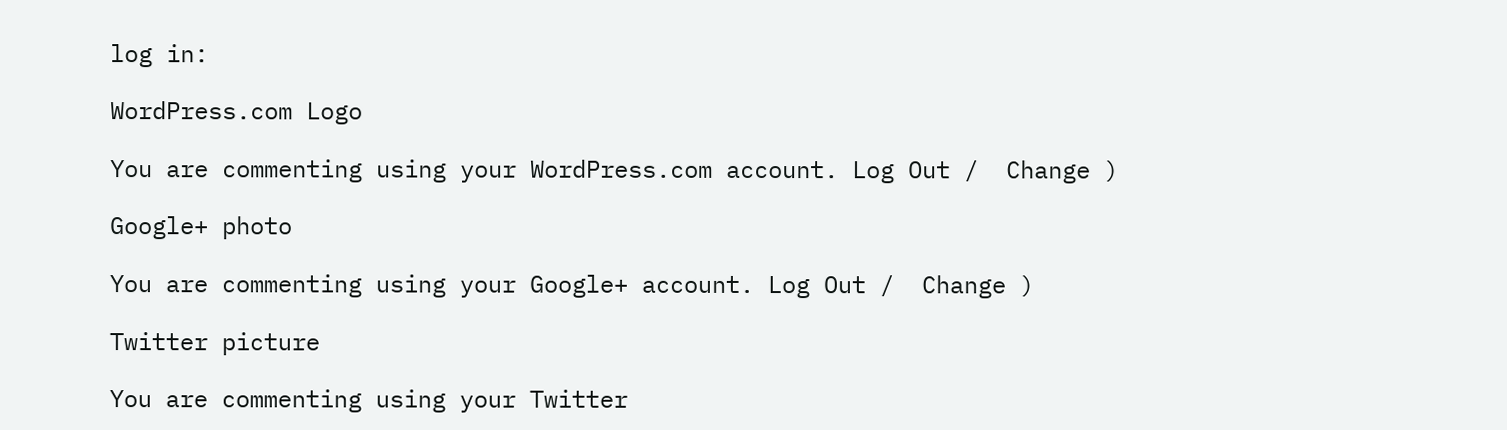log in:

WordPress.com Logo

You are commenting using your WordPress.com account. Log Out /  Change )

Google+ photo

You are commenting using your Google+ account. Log Out /  Change )

Twitter picture

You are commenting using your Twitter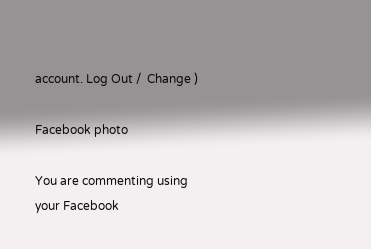account. Log Out /  Change )

Facebook photo

You are commenting using your Facebook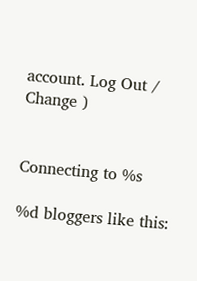account. Log Out /  Change )


Connecting to %s

%d bloggers like this: